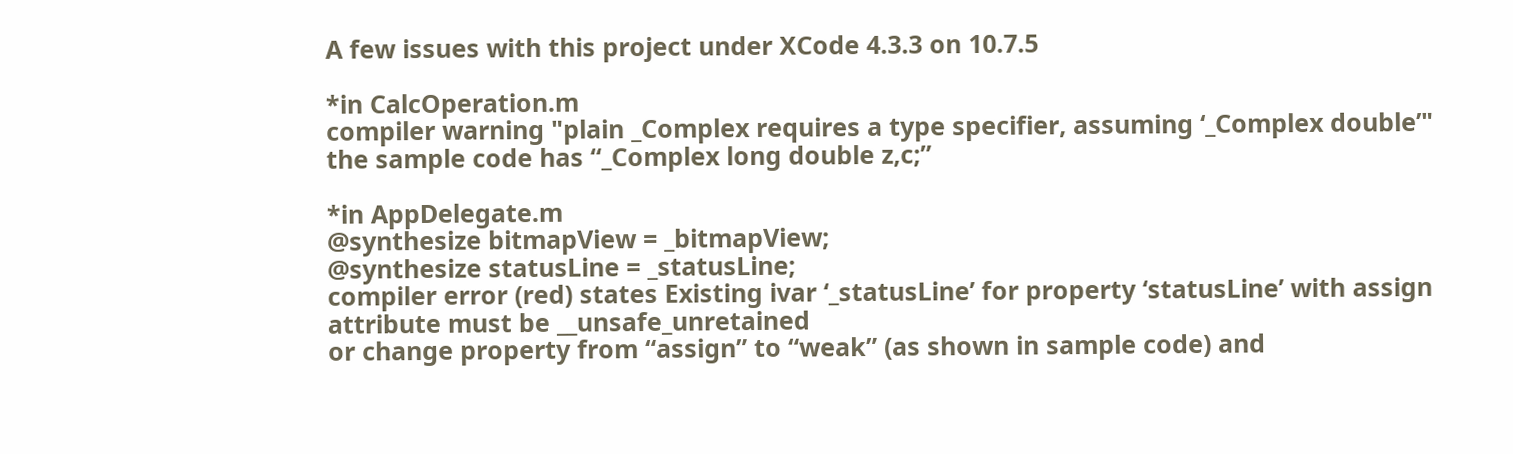A few issues with this project under XCode 4.3.3 on 10.7.5

*in CalcOperation.m
compiler warning "plain _Complex requires a type specifier, assuming ‘_Complex double’"
the sample code has “_Complex long double z,c;”

*in AppDelegate.m
@synthesize bitmapView = _bitmapView;
@synthesize statusLine = _statusLine;
compiler error (red) states Existing ivar ‘_statusLine’ for property ‘statusLine’ with assign attribute must be __unsafe_unretained
or change property from “assign” to “weak” (as shown in sample code) and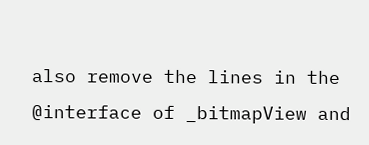also remove the lines in the @interface of _bitmapView and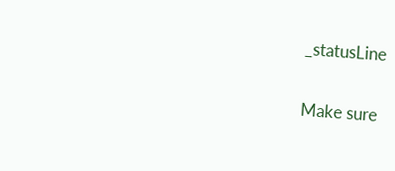_statusLine

Make sure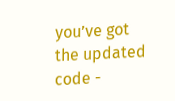you’ve got the updated code -